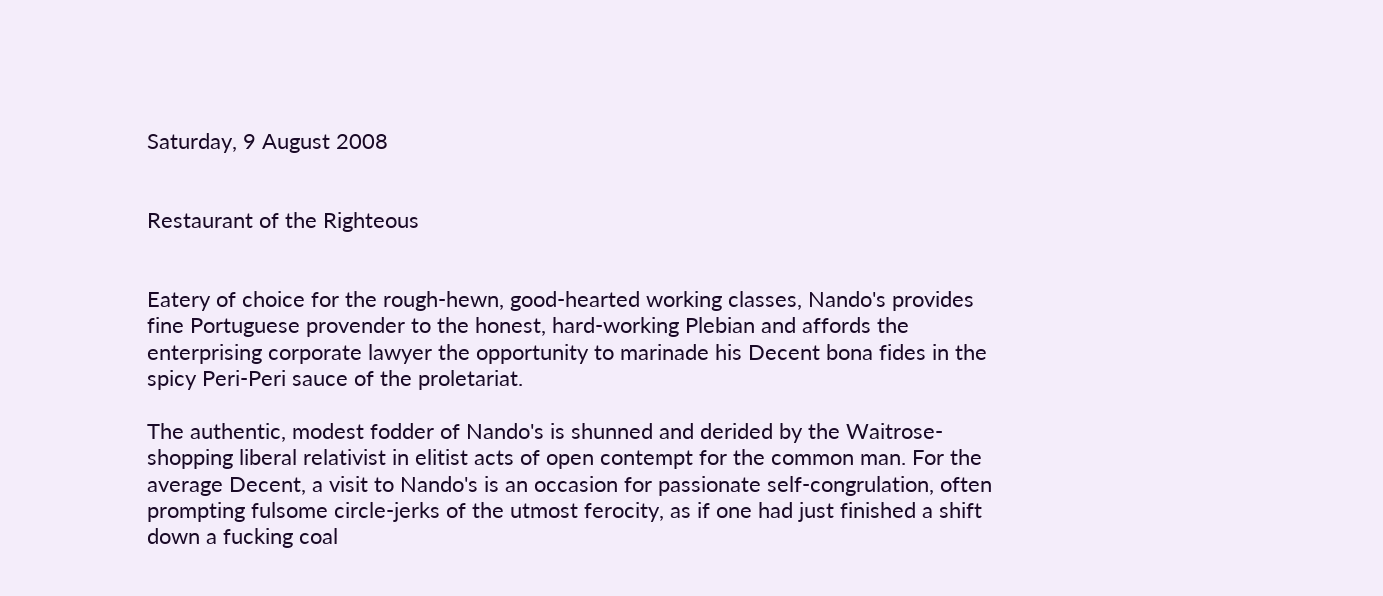Saturday, 9 August 2008


Restaurant of the Righteous


Eatery of choice for the rough-hewn, good-hearted working classes, Nando's provides fine Portuguese provender to the honest, hard-working Plebian and affords the enterprising corporate lawyer the opportunity to marinade his Decent bona fides in the spicy Peri-Peri sauce of the proletariat.

The authentic, modest fodder of Nando's is shunned and derided by the Waitrose-shopping liberal relativist in elitist acts of open contempt for the common man. For the average Decent, a visit to Nando's is an occasion for passionate self-congrulation, often prompting fulsome circle-jerks of the utmost ferocity, as if one had just finished a shift down a fucking coal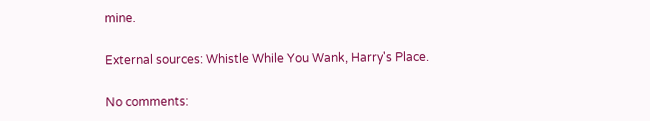mine.

External sources: Whistle While You Wank, Harry's Place.

No comments: